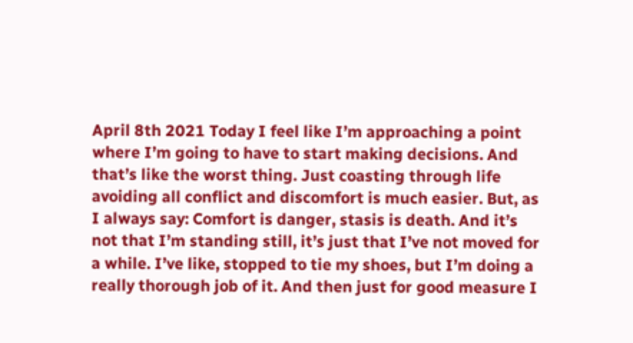April 8th 2021 Today I feel like I’m approaching a point where I’m going to have to start making decisions. And that’s like the worst thing. Just coasting through life avoiding all conflict and discomfort is much easier. But, as I always say: Comfort is danger, stasis is death. And it’s not that I’m standing still, it’s just that I’ve not moved for a while. I’ve like, stopped to tie my shoes, but I’m doing a really thorough job of it. And then just for good measure I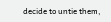decide to untie them,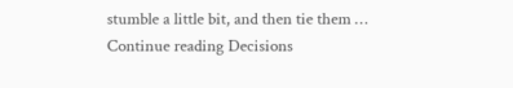stumble a little bit, and then tie them … Continue reading Decisions